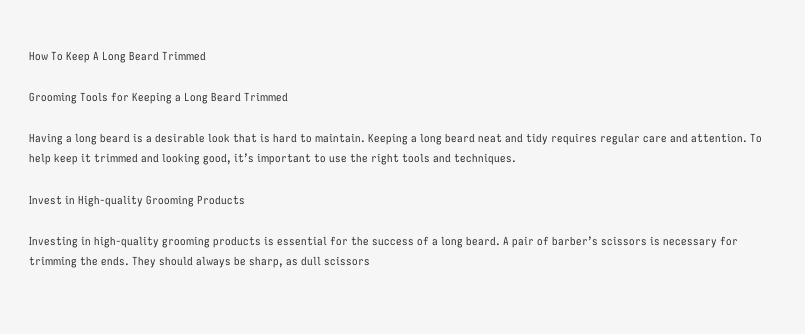How To Keep A Long Beard Trimmed

Grooming Tools for Keeping a Long Beard Trimmed

Having a long beard is a desirable look that is hard to maintain. Keeping a long beard neat and tidy requires regular care and attention. To help keep it trimmed and looking good, it’s important to use the right tools and techniques.

Invest in High-quality Grooming Products

Investing in high-quality grooming products is essential for the success of a long beard. A pair of barber’s scissors is necessary for trimming the ends. They should always be sharp, as dull scissors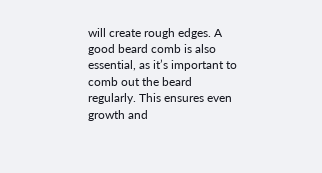will create rough edges. A good beard comb is also essential, as it’s important to comb out the beard regularly. This ensures even growth and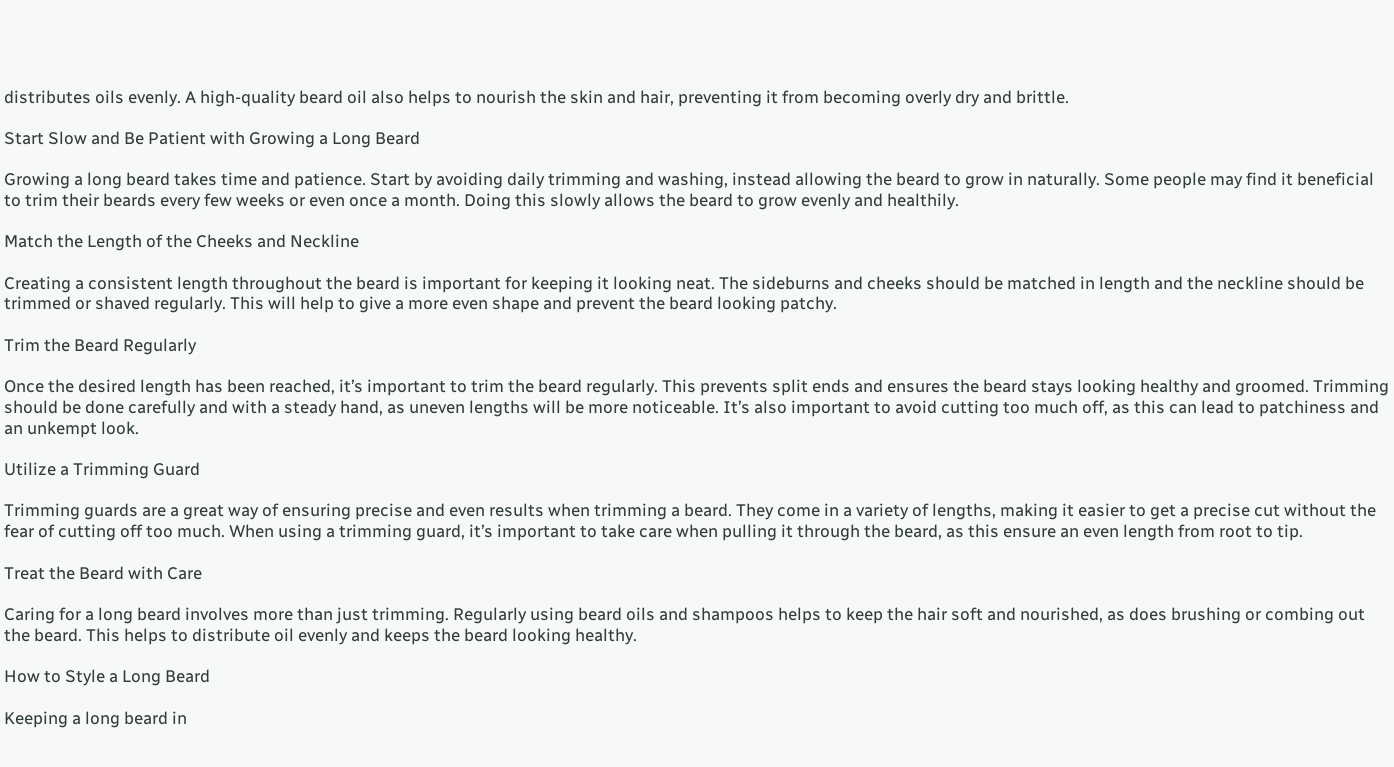distributes oils evenly. A high-quality beard oil also helps to nourish the skin and hair, preventing it from becoming overly dry and brittle.

Start Slow and Be Patient with Growing a Long Beard

Growing a long beard takes time and patience. Start by avoiding daily trimming and washing, instead allowing the beard to grow in naturally. Some people may find it beneficial to trim their beards every few weeks or even once a month. Doing this slowly allows the beard to grow evenly and healthily.

Match the Length of the Cheeks and Neckline

Creating a consistent length throughout the beard is important for keeping it looking neat. The sideburns and cheeks should be matched in length and the neckline should be trimmed or shaved regularly. This will help to give a more even shape and prevent the beard looking patchy.

Trim the Beard Regularly

Once the desired length has been reached, it’s important to trim the beard regularly. This prevents split ends and ensures the beard stays looking healthy and groomed. Trimming should be done carefully and with a steady hand, as uneven lengths will be more noticeable. It’s also important to avoid cutting too much off, as this can lead to patchiness and an unkempt look.

Utilize a Trimming Guard

Trimming guards are a great way of ensuring precise and even results when trimming a beard. They come in a variety of lengths, making it easier to get a precise cut without the fear of cutting off too much. When using a trimming guard, it’s important to take care when pulling it through the beard, as this ensure an even length from root to tip.

Treat the Beard with Care

Caring for a long beard involves more than just trimming. Regularly using beard oils and shampoos helps to keep the hair soft and nourished, as does brushing or combing out the beard. This helps to distribute oil evenly and keeps the beard looking healthy.

How to Style a Long Beard

Keeping a long beard in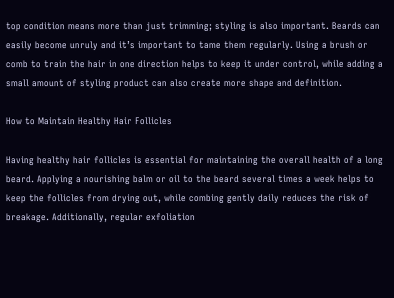top condition means more than just trimming; styling is also important. Beards can easily become unruly and it’s important to tame them regularly. Using a brush or comb to train the hair in one direction helps to keep it under control, while adding a small amount of styling product can also create more shape and definition.

How to Maintain Healthy Hair Follicles

Having healthy hair follicles is essential for maintaining the overall health of a long beard. Applying a nourishing balm or oil to the beard several times a week helps to keep the follicles from drying out, while combing gently daily reduces the risk of breakage. Additionally, regular exfoliation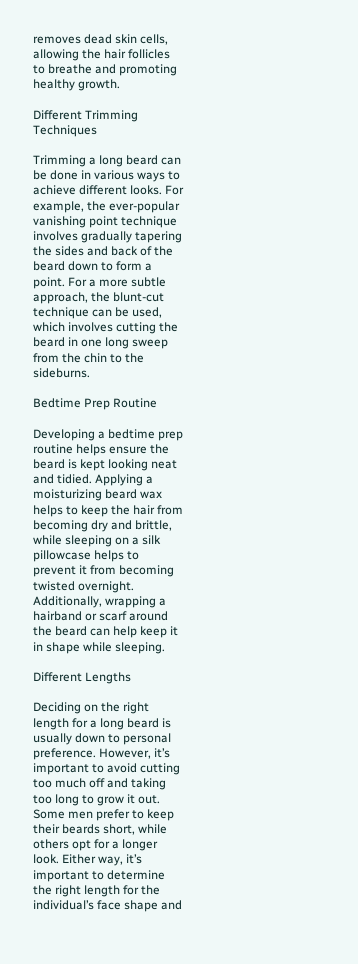removes dead skin cells, allowing the hair follicles to breathe and promoting healthy growth.

Different Trimming Techniques

Trimming a long beard can be done in various ways to achieve different looks. For example, the ever-popular vanishing point technique involves gradually tapering the sides and back of the beard down to form a point. For a more subtle approach, the blunt-cut technique can be used, which involves cutting the beard in one long sweep from the chin to the sideburns.

Bedtime Prep Routine

Developing a bedtime prep routine helps ensure the beard is kept looking neat and tidied. Applying a moisturizing beard wax helps to keep the hair from becoming dry and brittle, while sleeping on a silk pillowcase helps to prevent it from becoming twisted overnight. Additionally, wrapping a hairband or scarf around the beard can help keep it in shape while sleeping.

Different Lengths

Deciding on the right length for a long beard is usually down to personal preference. However, it’s important to avoid cutting too much off and taking too long to grow it out. Some men prefer to keep their beards short, while others opt for a longer look. Either way, it’s important to determine the right length for the individual’s face shape and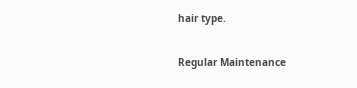hair type.

Regular Maintenance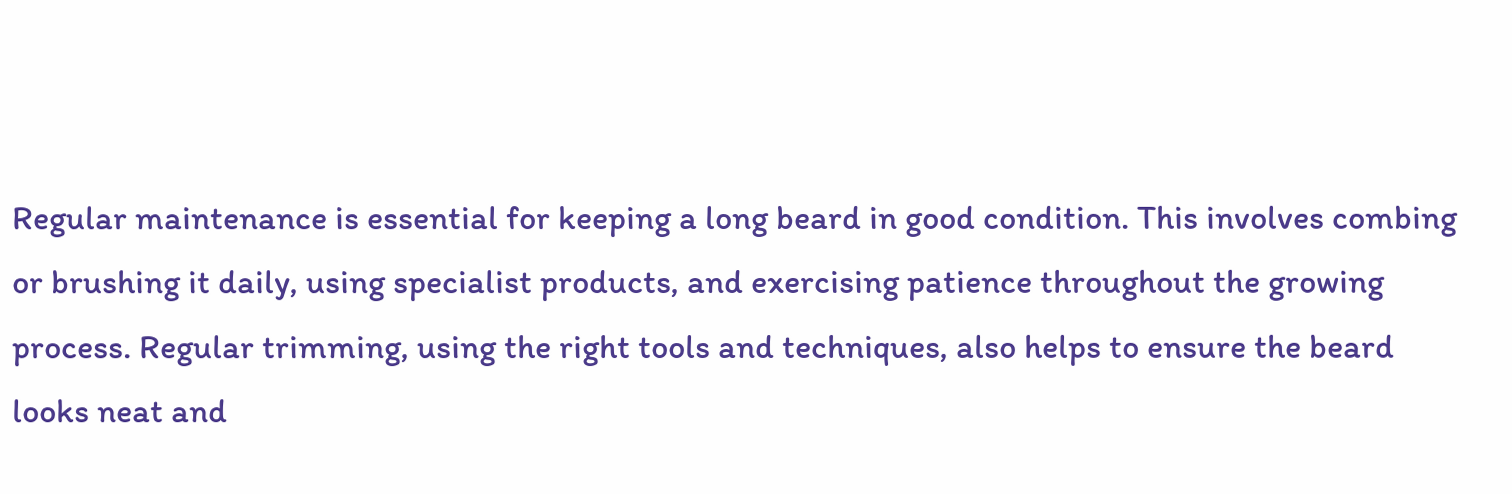Regular maintenance is essential for keeping a long beard in good condition. This involves combing or brushing it daily, using specialist products, and exercising patience throughout the growing process. Regular trimming, using the right tools and techniques, also helps to ensure the beard looks neat and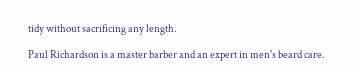tidy without sacrificing any length.

Paul Richardson is a master barber and an expert in men's beard care.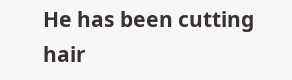He has been cutting hair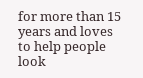for more than 15 years and loves to help people look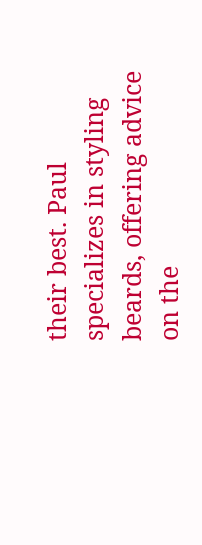their best. Paul specializes in styling beards, offering advice on the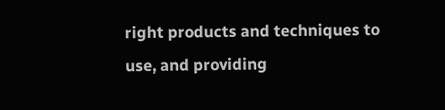right products and techniques to use, and providing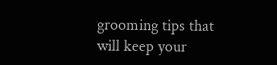grooming tips that will keep your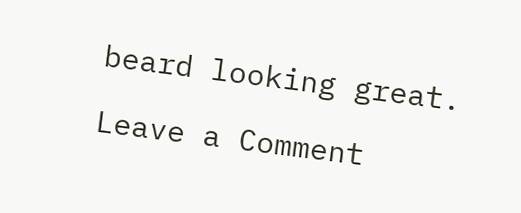beard looking great.

Leave a Comment